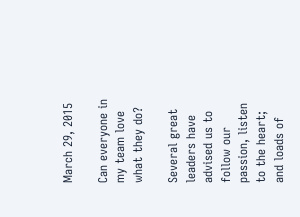March 29, 2015

Can everyone in my team love what they do?

Several great leaders have advised us to follow our passion, listen to the heart; and loads of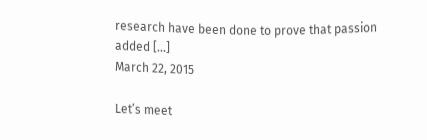research have been done to prove that passion added […]
March 22, 2015

Let’s meet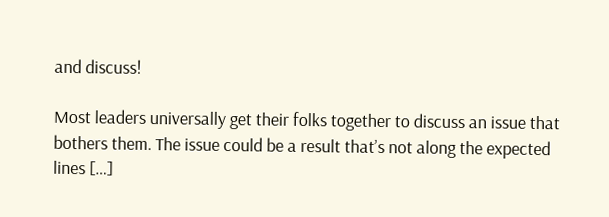and discuss!

Most leaders universally get their folks together to discuss an issue that bothers them. The issue could be a result that’s not along the expected lines […]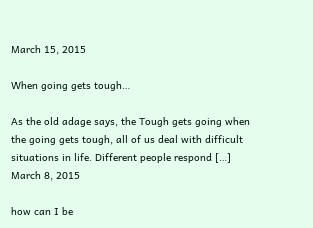March 15, 2015

When going gets tough…

As the old adage says, the Tough gets going when the going gets tough, all of us deal with difficult situations in life. Different people respond […]
March 8, 2015

how can I be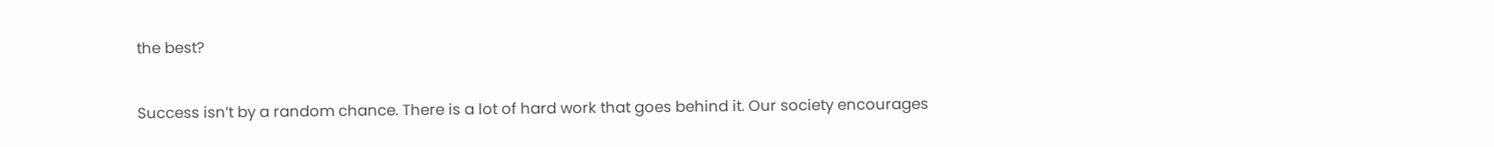the best?

Success isn’t by a random chance. There is a lot of hard work that goes behind it. Our society encourages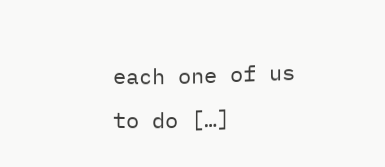each one of us to do […]